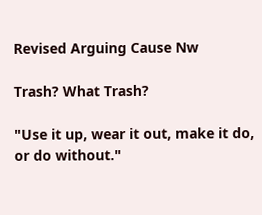Revised Arguing Cause Nw

Trash? What Trash?

"Use it up, wear it out, make it do, or do without."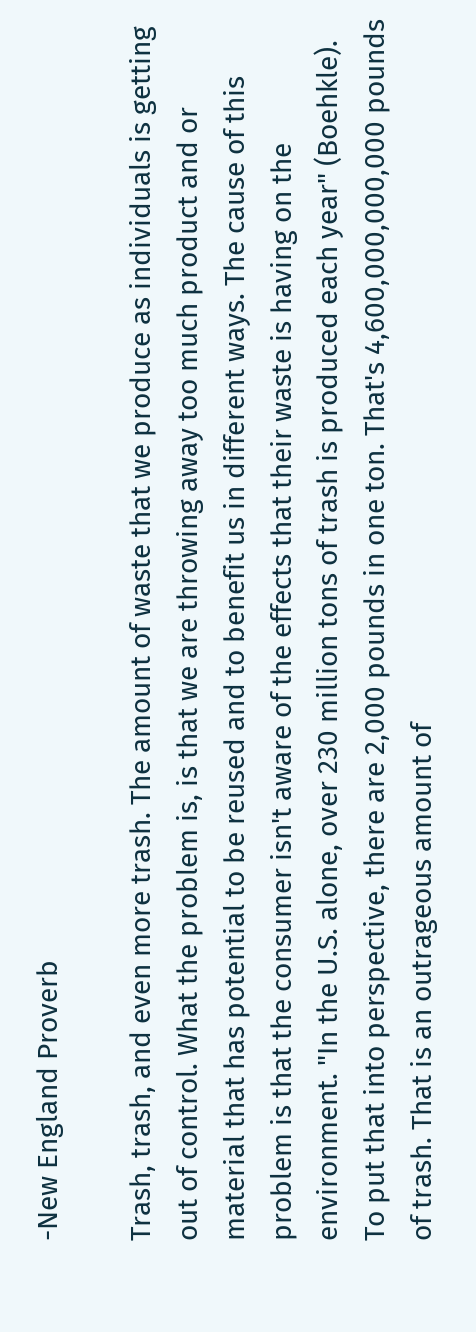-New England Proverb

Trash, trash, and even more trash. The amount of waste that we produce as individuals is getting out of control. What the problem is, is that we are throwing away too much product and or material that has potential to be reused and to benefit us in different ways. The cause of this problem is that the consumer isn't aware of the effects that their waste is having on the environment. "In the U.S. alone, over 230 million tons of trash is produced each year" (Boehkle). To put that into perspective, there are 2,000 pounds in one ton. That's 4,600,000,000,000 pounds of trash. That is an outrageous amount of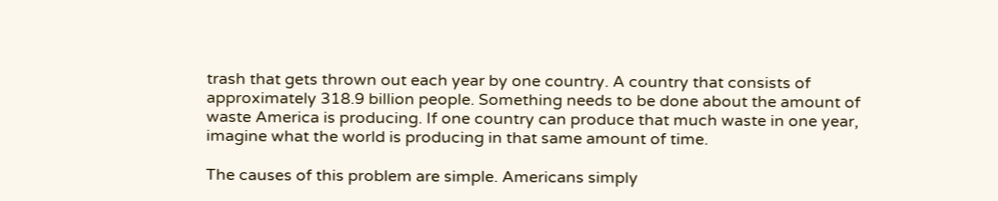trash that gets thrown out each year by one country. A country that consists of approximately 318.9 billion people. Something needs to be done about the amount of waste America is producing. If one country can produce that much waste in one year, imagine what the world is producing in that same amount of time.

The causes of this problem are simple. Americans simply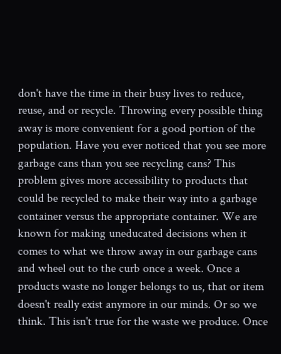don't have the time in their busy lives to reduce, reuse, and or recycle. Throwing every possible thing away is more convenient for a good portion of the population. Have you ever noticed that you see more garbage cans than you see recycling cans? This problem gives more accessibility to products that could be recycled to make their way into a garbage container versus the appropriate container. We are known for making uneducated decisions when it comes to what we throw away in our garbage cans and wheel out to the curb once a week. Once a products waste no longer belongs to us, that or item doesn't really exist anymore in our minds. Or so we think. This isn't true for the waste we produce. Once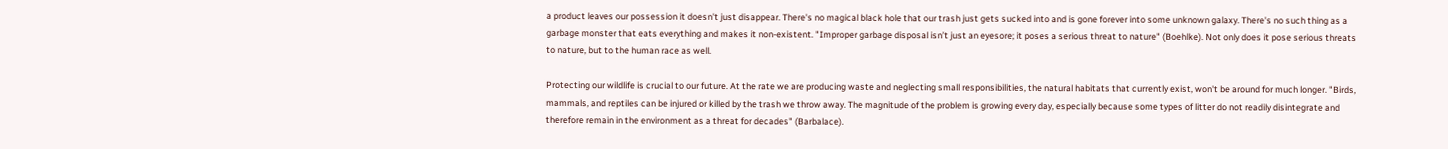a product leaves our possession it doesn't just disappear. There's no magical black hole that our trash just gets sucked into and is gone forever into some unknown galaxy. There's no such thing as a garbage monster that eats everything and makes it non-existent. "Improper garbage disposal isn’t just an eyesore; it poses a serious threat to nature" (Boehlke). Not only does it pose serious threats to nature, but to the human race as well.

Protecting our wildlife is crucial to our future. At the rate we are producing waste and neglecting small responsibilities, the natural habitats that currently exist, won't be around for much longer. "Birds, mammals, and reptiles can be injured or killed by the trash we throw away. The magnitude of the problem is growing every day, especially because some types of litter do not readily disintegrate and therefore remain in the environment as a threat for decades" (Barbalace).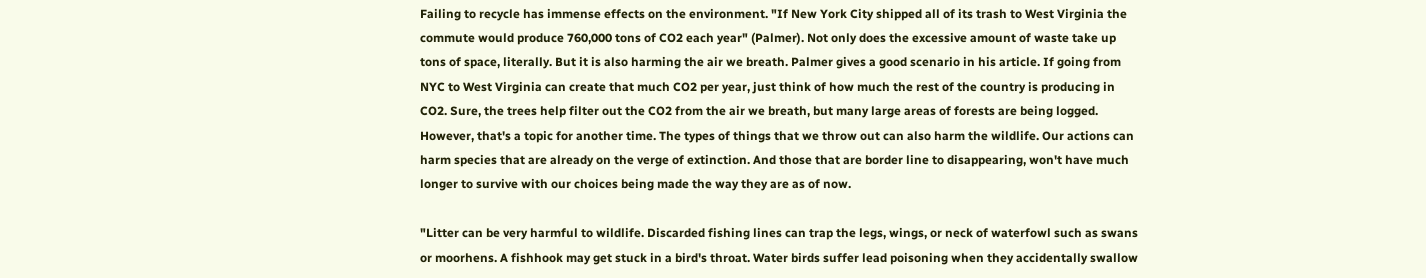Failing to recycle has immense effects on the environment. "If New York City shipped all of its trash to West Virginia the commute would produce 760,000 tons of CO2 each year" (Palmer). Not only does the excessive amount of waste take up tons of space, literally. But it is also harming the air we breath. Palmer gives a good scenario in his article. If going from NYC to West Virginia can create that much CO2 per year, just think of how much the rest of the country is producing in CO2. Sure, the trees help filter out the CO2 from the air we breath, but many large areas of forests are being logged. However, that's a topic for another time. The types of things that we throw out can also harm the wildlife. Our actions can harm species that are already on the verge of extinction. And those that are border line to disappearing, won't have much longer to survive with our choices being made the way they are as of now.

"Litter can be very harmful to wildlife. Discarded fishing lines can trap the legs, wings, or neck of waterfowl such as swans or moorhens. A fishhook may get stuck in a bird's throat. Water birds suffer lead poisoning when they accidentally swallow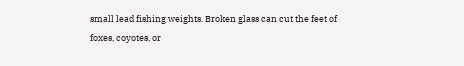small lead fishing weights. Broken glass can cut the feet of foxes, coyotes, or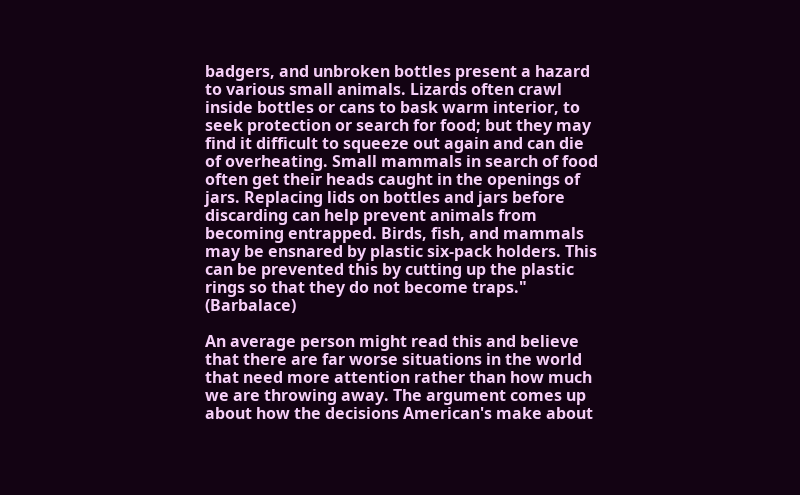badgers, and unbroken bottles present a hazard to various small animals. Lizards often crawl inside bottles or cans to bask warm interior, to seek protection or search for food; but they may find it difficult to squeeze out again and can die of overheating. Small mammals in search of food often get their heads caught in the openings of jars. Replacing lids on bottles and jars before discarding can help prevent animals from becoming entrapped. Birds, fish, and mammals may be ensnared by plastic six-pack holders. This can be prevented this by cutting up the plastic rings so that they do not become traps." (Barbalace)

An average person might read this and believe that there are far worse situations in the world that need more attention rather than how much we are throwing away. The argument comes up about how the decisions American's make about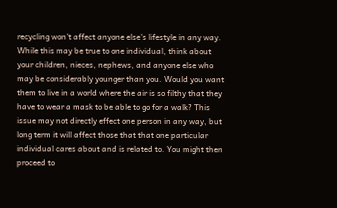recycling won't affect anyone else's lifestyle in any way. While this may be true to one individual, think about your children, nieces, nephews, and anyone else who may be considerably younger than you. Would you want them to live in a world where the air is so filthy that they have to wear a mask to be able to go for a walk? This issue may not directly effect one person in any way, but long term it will affect those that that one particular individual cares about and is related to. You might then proceed to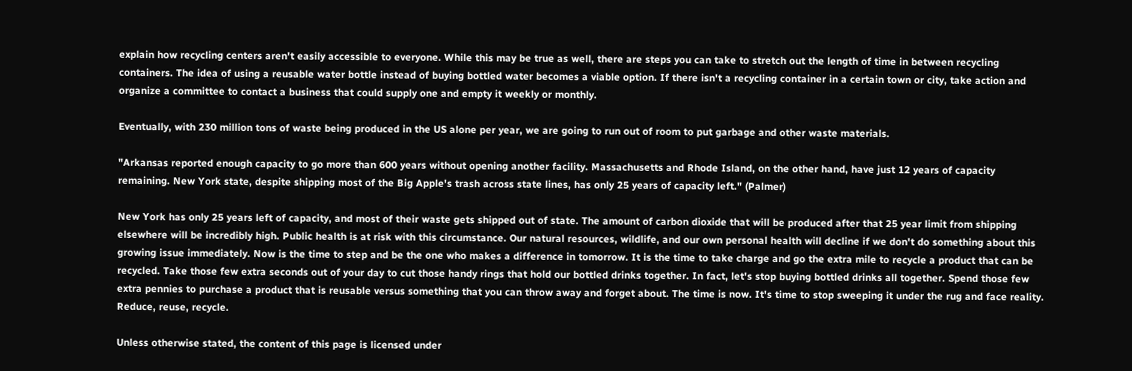explain how recycling centers aren't easily accessible to everyone. While this may be true as well, there are steps you can take to stretch out the length of time in between recycling containers. The idea of using a reusable water bottle instead of buying bottled water becomes a viable option. If there isn't a recycling container in a certain town or city, take action and organize a committee to contact a business that could supply one and empty it weekly or monthly.

Eventually, with 230 million tons of waste being produced in the US alone per year, we are going to run out of room to put garbage and other waste materials.

"Arkansas reported enough capacity to go more than 600 years without opening another facility. Massachusetts and Rhode Island, on the other hand, have just 12 years of capacity remaining. New York state, despite shipping most of the Big Apple's trash across state lines, has only 25 years of capacity left." (Palmer)

New York has only 25 years left of capacity, and most of their waste gets shipped out of state. The amount of carbon dioxide that will be produced after that 25 year limit from shipping elsewhere will be incredibly high. Public health is at risk with this circumstance. Our natural resources, wildlife, and our own personal health will decline if we don't do something about this growing issue immediately. Now is the time to step and be the one who makes a difference in tomorrow. It is the time to take charge and go the extra mile to recycle a product that can be recycled. Take those few extra seconds out of your day to cut those handy rings that hold our bottled drinks together. In fact, let's stop buying bottled drinks all together. Spend those few extra pennies to purchase a product that is reusable versus something that you can throw away and forget about. The time is now. It's time to stop sweeping it under the rug and face reality. Reduce, reuse, recycle.

Unless otherwise stated, the content of this page is licensed under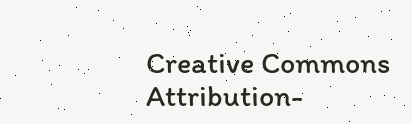Creative Commons Attribution-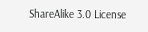ShareAlike 3.0 License